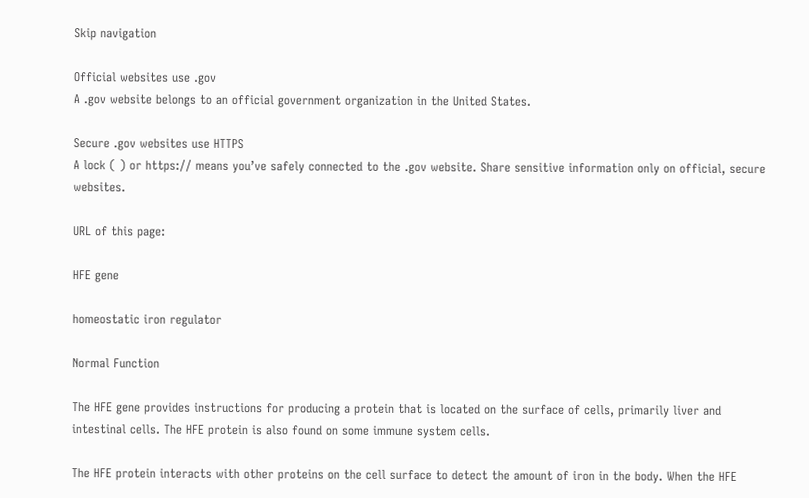Skip navigation

Official websites use .gov
A .gov website belongs to an official government organization in the United States.

Secure .gov websites use HTTPS
A lock ( ) or https:// means you’ve safely connected to the .gov website. Share sensitive information only on official, secure websites.

URL of this page:

HFE gene

homeostatic iron regulator

Normal Function

The HFE gene provides instructions for producing a protein that is located on the surface of cells, primarily liver and intestinal cells. The HFE protein is also found on some immune system cells.

The HFE protein interacts with other proteins on the cell surface to detect the amount of iron in the body. When the HFE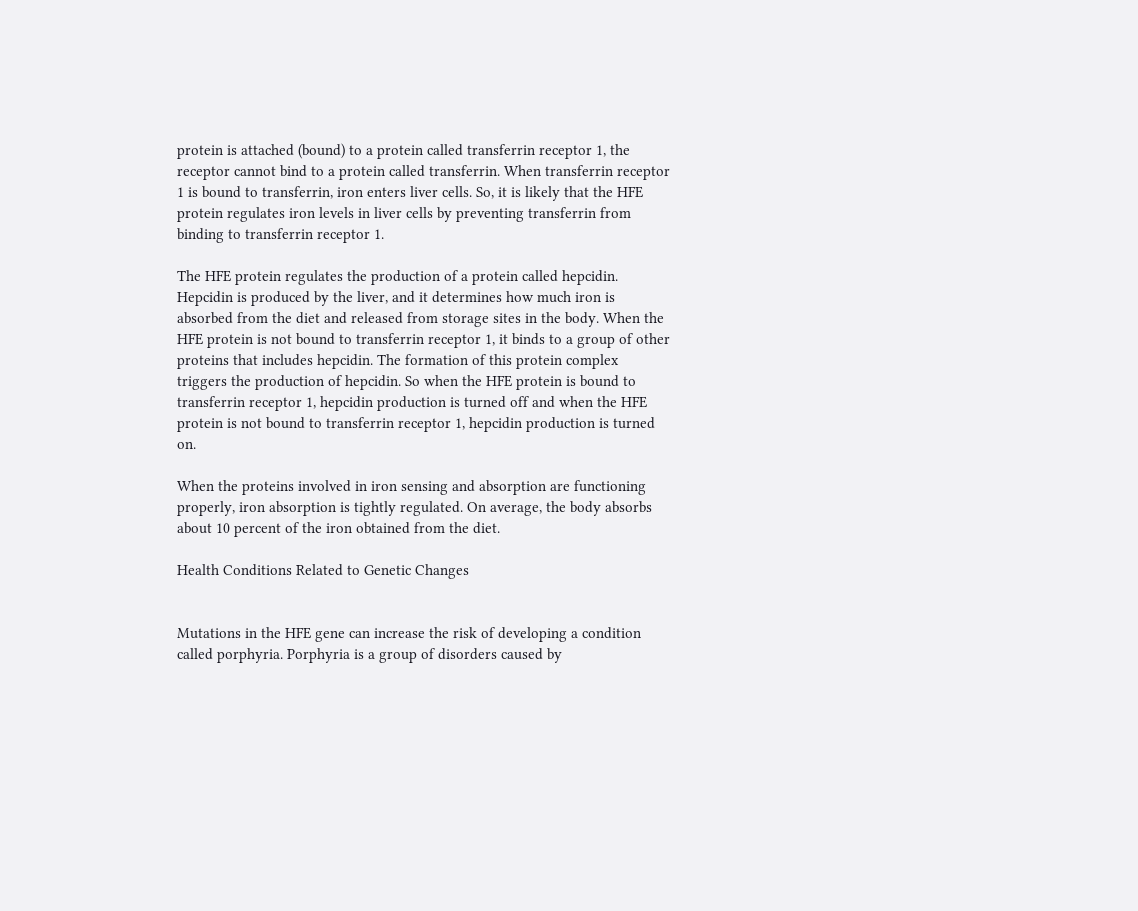protein is attached (bound) to a protein called transferrin receptor 1, the receptor cannot bind to a protein called transferrin. When transferrin receptor 1 is bound to transferrin, iron enters liver cells. So, it is likely that the HFE protein regulates iron levels in liver cells by preventing transferrin from binding to transferrin receptor 1.

The HFE protein regulates the production of a protein called hepcidin. Hepcidin is produced by the liver, and it determines how much iron is absorbed from the diet and released from storage sites in the body. When the HFE protein is not bound to transferrin receptor 1, it binds to a group of other proteins that includes hepcidin. The formation of this protein complex triggers the production of hepcidin. So when the HFE protein is bound to transferrin receptor 1, hepcidin production is turned off and when the HFE protein is not bound to transferrin receptor 1, hepcidin production is turned on.

When the proteins involved in iron sensing and absorption are functioning properly, iron absorption is tightly regulated. On average, the body absorbs about 10 percent of the iron obtained from the diet.

Health Conditions Related to Genetic Changes


Mutations in the HFE gene can increase the risk of developing a condition called porphyria. Porphyria is a group of disorders caused by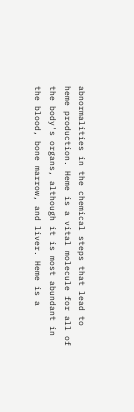abnormalities in the chemical steps that lead to heme production. Heme is a vital molecule for all of the body's organs, although it is most abundant in the blood, bone marrow, and liver. Heme is a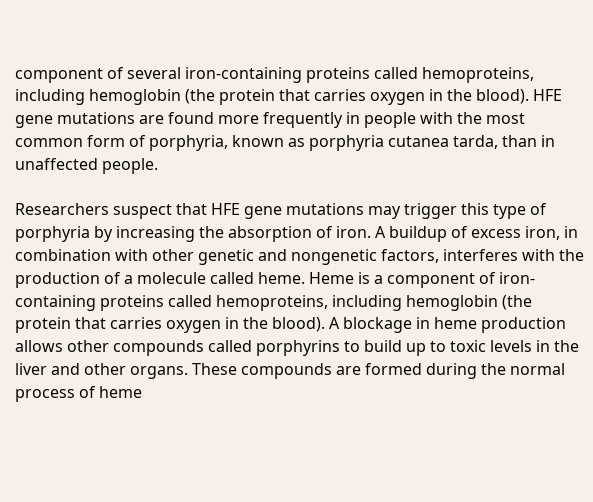component of several iron-containing proteins called hemoproteins, including hemoglobin (the protein that carries oxygen in the blood). HFE gene mutations are found more frequently in people with the most common form of porphyria, known as porphyria cutanea tarda, than in unaffected people.

Researchers suspect that HFE gene mutations may trigger this type of porphyria by increasing the absorption of iron. A buildup of excess iron, in combination with other genetic and nongenetic factors, interferes with the production of a molecule called heme. Heme is a component of iron-containing proteins called hemoproteins, including hemoglobin (the protein that carries oxygen in the blood). A blockage in heme production allows other compounds called porphyrins to build up to toxic levels in the liver and other organs. These compounds are formed during the normal process of heme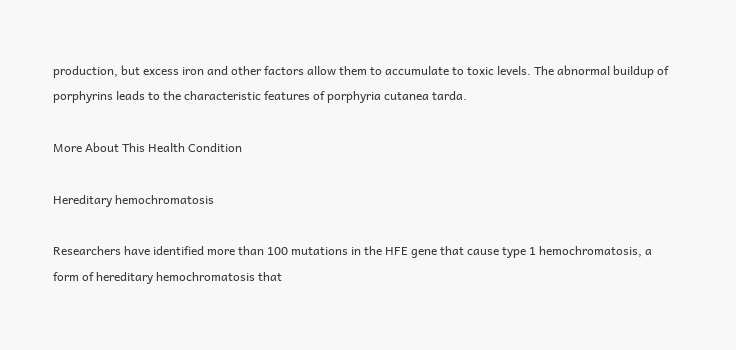production, but excess iron and other factors allow them to accumulate to toxic levels. The abnormal buildup of porphyrins leads to the characteristic features of porphyria cutanea tarda.

More About This Health Condition

Hereditary hemochromatosis

Researchers have identified more than 100 mutations in the HFE gene that cause type 1 hemochromatosis, a form of hereditary hemochromatosis that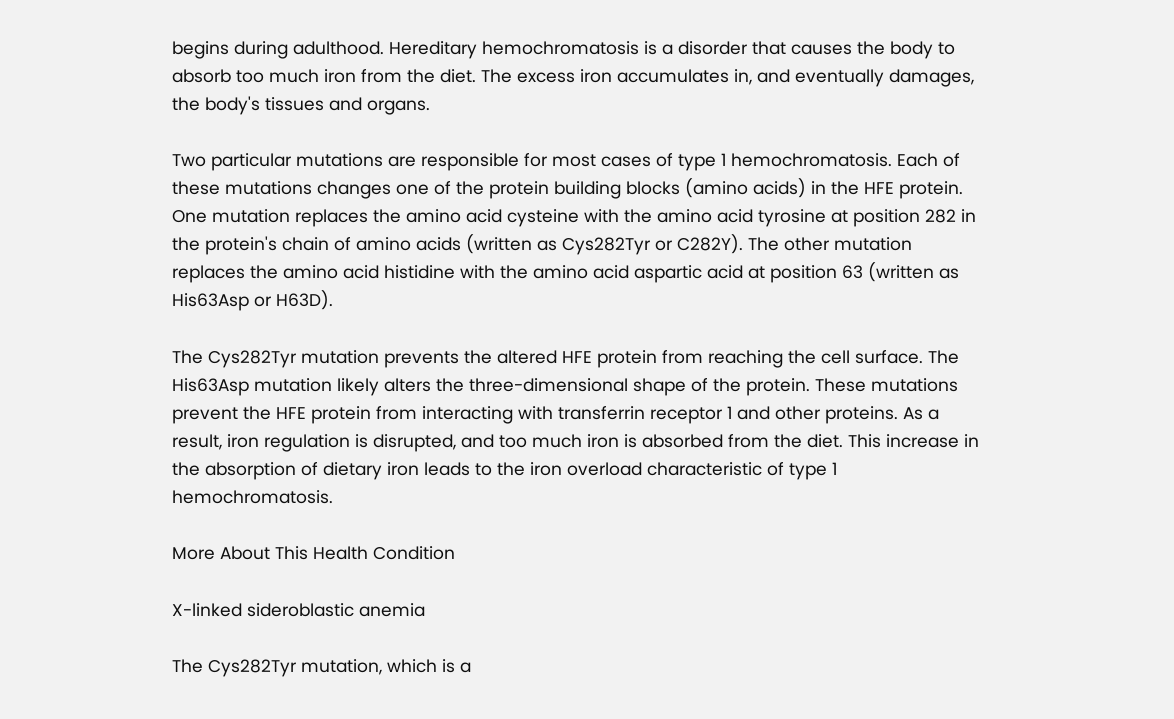begins during adulthood. Hereditary hemochromatosis is a disorder that causes the body to absorb too much iron from the diet. The excess iron accumulates in, and eventually damages, the body's tissues and organs.

Two particular mutations are responsible for most cases of type 1 hemochromatosis. Each of these mutations changes one of the protein building blocks (amino acids) in the HFE protein. One mutation replaces the amino acid cysteine with the amino acid tyrosine at position 282 in the protein's chain of amino acids (written as Cys282Tyr or C282Y). The other mutation replaces the amino acid histidine with the amino acid aspartic acid at position 63 (written as His63Asp or H63D).

The Cys282Tyr mutation prevents the altered HFE protein from reaching the cell surface. The His63Asp mutation likely alters the three-dimensional shape of the protein. These mutations prevent the HFE protein from interacting with transferrin receptor 1 and other proteins. As a result, iron regulation is disrupted, and too much iron is absorbed from the diet. This increase in the absorption of dietary iron leads to the iron overload characteristic of type 1 hemochromatosis.

More About This Health Condition

X-linked sideroblastic anemia

The Cys282Tyr mutation, which is a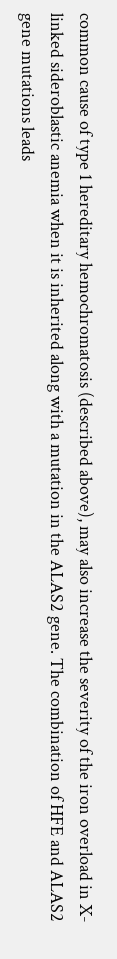common cause of type 1 hereditary hemochromatosis (described above), may also increase the severity of the iron overload in X-linked sideroblastic anemia when it is inherited along with a mutation in the ALAS2 gene. The combination of HFE and ALAS2 gene mutations leads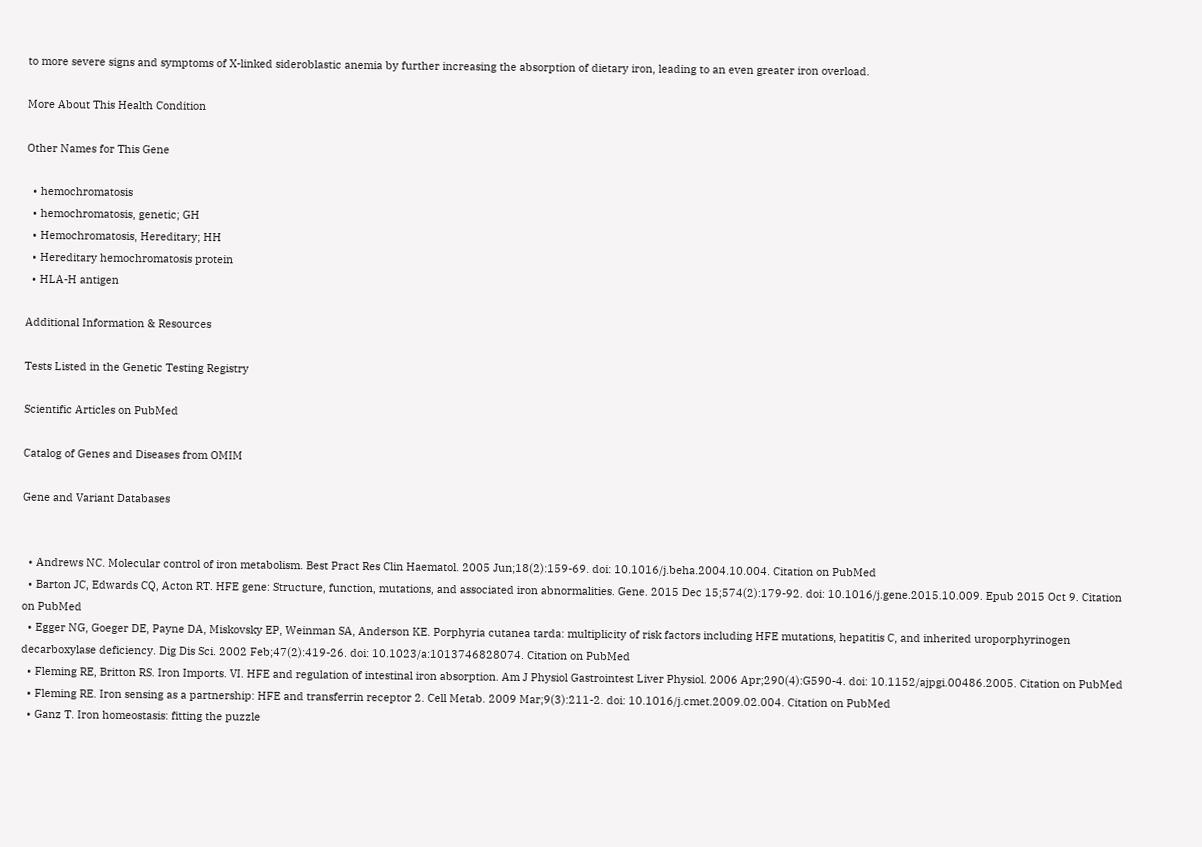to more severe signs and symptoms of X-linked sideroblastic anemia by further increasing the absorption of dietary iron, leading to an even greater iron overload.

More About This Health Condition

Other Names for This Gene

  • hemochromatosis
  • hemochromatosis, genetic; GH
  • Hemochromatosis, Hereditary; HH
  • Hereditary hemochromatosis protein
  • HLA-H antigen

Additional Information & Resources

Tests Listed in the Genetic Testing Registry

Scientific Articles on PubMed

Catalog of Genes and Diseases from OMIM

Gene and Variant Databases


  • Andrews NC. Molecular control of iron metabolism. Best Pract Res Clin Haematol. 2005 Jun;18(2):159-69. doi: 10.1016/j.beha.2004.10.004. Citation on PubMed
  • Barton JC, Edwards CQ, Acton RT. HFE gene: Structure, function, mutations, and associated iron abnormalities. Gene. 2015 Dec 15;574(2):179-92. doi: 10.1016/j.gene.2015.10.009. Epub 2015 Oct 9. Citation on PubMed
  • Egger NG, Goeger DE, Payne DA, Miskovsky EP, Weinman SA, Anderson KE. Porphyria cutanea tarda: multiplicity of risk factors including HFE mutations, hepatitis C, and inherited uroporphyrinogen decarboxylase deficiency. Dig Dis Sci. 2002 Feb;47(2):419-26. doi: 10.1023/a:1013746828074. Citation on PubMed
  • Fleming RE, Britton RS. Iron Imports. VI. HFE and regulation of intestinal iron absorption. Am J Physiol Gastrointest Liver Physiol. 2006 Apr;290(4):G590-4. doi: 10.1152/ajpgi.00486.2005. Citation on PubMed
  • Fleming RE. Iron sensing as a partnership: HFE and transferrin receptor 2. Cell Metab. 2009 Mar;9(3):211-2. doi: 10.1016/j.cmet.2009.02.004. Citation on PubMed
  • Ganz T. Iron homeostasis: fitting the puzzle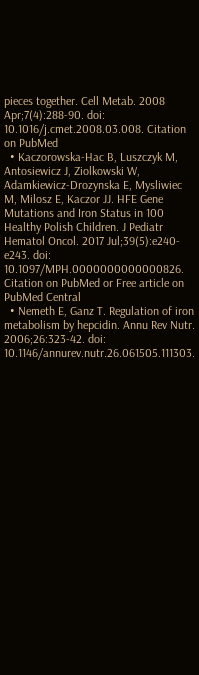pieces together. Cell Metab. 2008 Apr;7(4):288-90. doi: 10.1016/j.cmet.2008.03.008. Citation on PubMed
  • Kaczorowska-Hac B, Luszczyk M, Antosiewicz J, Ziolkowski W, Adamkiewicz-Drozynska E, Mysliwiec M, Milosz E, Kaczor JJ. HFE Gene Mutations and Iron Status in 100 Healthy Polish Children. J Pediatr Hematol Oncol. 2017 Jul;39(5):e240-e243. doi: 10.1097/MPH.0000000000000826. Citation on PubMed or Free article on PubMed Central
  • Nemeth E, Ganz T. Regulation of iron metabolism by hepcidin. Annu Rev Nutr. 2006;26:323-42. doi: 10.1146/annurev.nutr.26.061505.111303.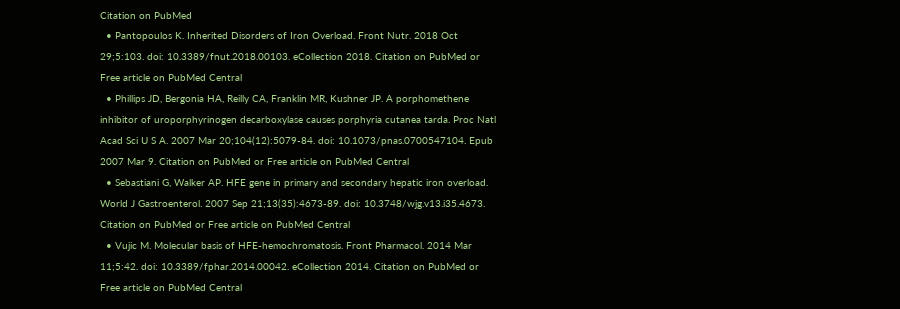Citation on PubMed
  • Pantopoulos K. Inherited Disorders of Iron Overload. Front Nutr. 2018 Oct 29;5:103. doi: 10.3389/fnut.2018.00103. eCollection 2018. Citation on PubMed or Free article on PubMed Central
  • Phillips JD, Bergonia HA, Reilly CA, Franklin MR, Kushner JP. A porphomethene inhibitor of uroporphyrinogen decarboxylase causes porphyria cutanea tarda. Proc Natl Acad Sci U S A. 2007 Mar 20;104(12):5079-84. doi: 10.1073/pnas.0700547104. Epub 2007 Mar 9. Citation on PubMed or Free article on PubMed Central
  • Sebastiani G, Walker AP. HFE gene in primary and secondary hepatic iron overload. World J Gastroenterol. 2007 Sep 21;13(35):4673-89. doi: 10.3748/wjg.v13.i35.4673. Citation on PubMed or Free article on PubMed Central
  • Vujic M. Molecular basis of HFE-hemochromatosis. Front Pharmacol. 2014 Mar 11;5:42. doi: 10.3389/fphar.2014.00042. eCollection 2014. Citation on PubMed or Free article on PubMed Central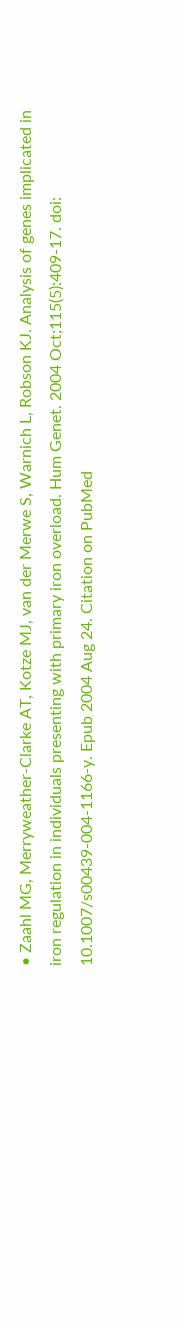• Zaahl MG, Merryweather-Clarke AT, Kotze MJ, van der Merwe S, Warnich L, Robson KJ. Analysis of genes implicated in iron regulation in individuals presenting with primary iron overload. Hum Genet. 2004 Oct;115(5):409-17. doi: 10.1007/s00439-004-1166-y. Epub 2004 Aug 24. Citation on PubMed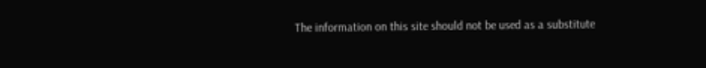The information on this site should not be used as a substitute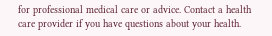for professional medical care or advice. Contact a health care provider if you have questions about your health.